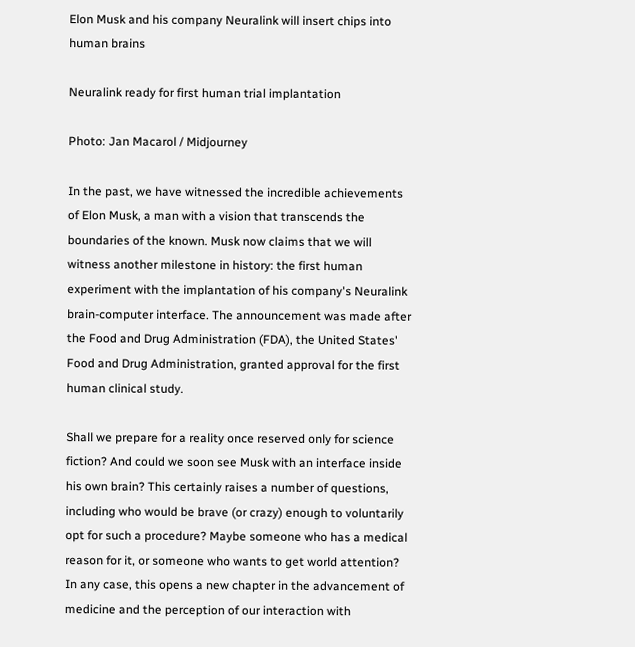Elon Musk and his company Neuralink will insert chips into human brains

Neuralink ready for first human trial implantation

Photo: Jan Macarol / Midjourney

In the past, we have witnessed the incredible achievements of Elon Musk, a man with a vision that transcends the boundaries of the known. Musk now claims that we will witness another milestone in history: the first human experiment with the implantation of his company's Neuralink brain-computer interface. The announcement was made after the Food and Drug Administration (FDA), the United States' Food and Drug Administration, granted approval for the first human clinical study.

Shall we prepare for a reality once reserved only for science fiction? And could we soon see Musk with an interface inside his own brain? This certainly raises a number of questions, including who would be brave (or crazy) enough to voluntarily opt for such a procedure? Maybe someone who has a medical reason for it, or someone who wants to get world attention? In any case, this opens a new chapter in the advancement of medicine and the perception of our interaction with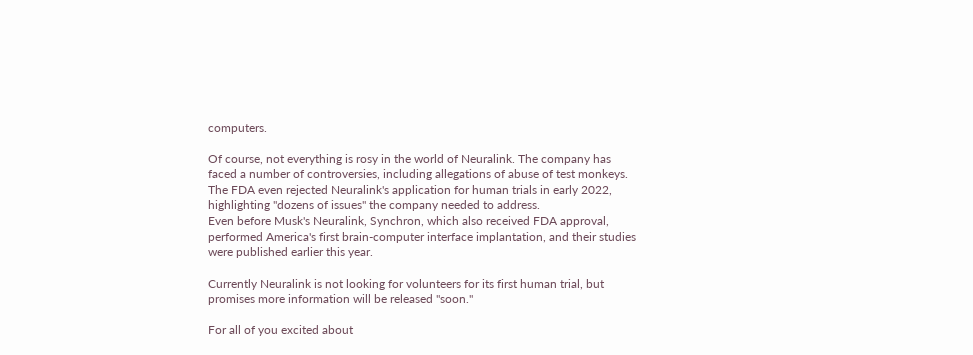computers.

Of course, not everything is rosy in the world of Neuralink. The company has faced a number of controversies, including allegations of abuse of test monkeys. The FDA even rejected Neuralink's application for human trials in early 2022, highlighting "dozens of issues" the company needed to address.
Even before Musk's Neuralink, Synchron, which also received FDA approval, performed America's first brain-computer interface implantation, and their studies were published earlier this year.

Currently Neuralink is not looking for volunteers for its first human trial, but promises more information will be released "soon."

For all of you excited about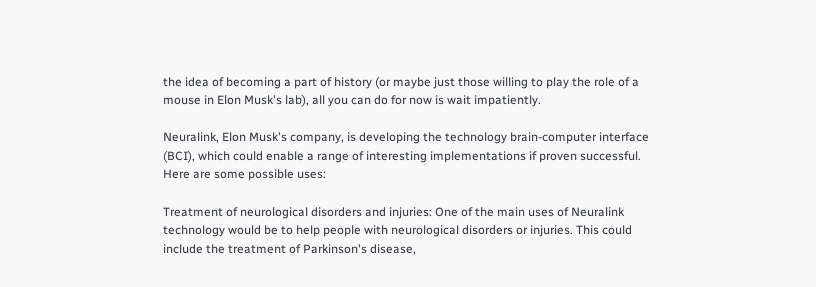the idea of becoming a part of history (or maybe just those willing to play the role of a mouse in Elon Musk's lab), all you can do for now is wait impatiently.

Neuralink, Elon Musk's company, is developing the technology brain-computer interface (BCI), which could enable a range of interesting implementations if proven successful. Here are some possible uses:

Treatment of neurological disorders and injuries: One of the main uses of Neuralink technology would be to help people with neurological disorders or injuries. This could include the treatment of Parkinson's disease,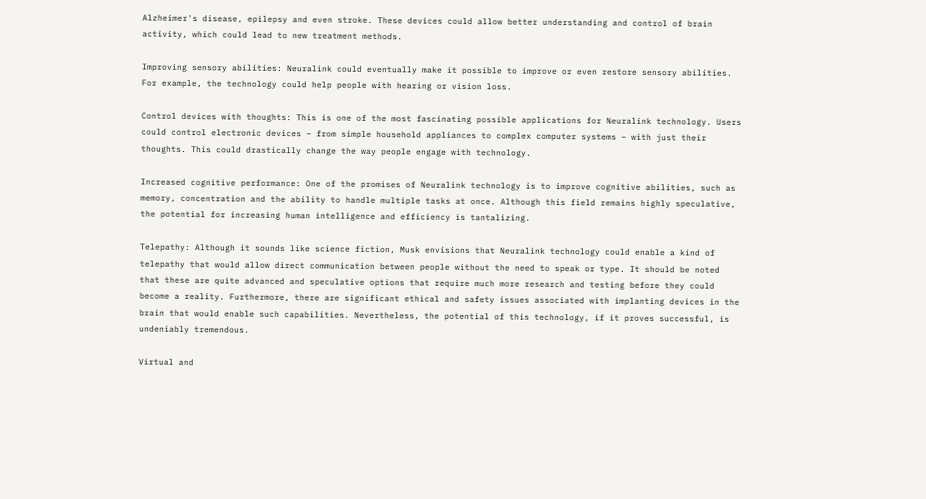Alzheimer's disease, epilepsy and even stroke. These devices could allow better understanding and control of brain activity, which could lead to new treatment methods.

Improving sensory abilities: Neuralink could eventually make it possible to improve or even restore sensory abilities. For example, the technology could help people with hearing or vision loss.

Control devices with thoughts: This is one of the most fascinating possible applications for Neuralink technology. Users could control electronic devices – from simple household appliances to complex computer systems – with just their thoughts. This could drastically change the way people engage with technology.

Increased cognitive performance: One of the promises of Neuralink technology is to improve cognitive abilities, such as memory, concentration and the ability to handle multiple tasks at once. Although this field remains highly speculative, the potential for increasing human intelligence and efficiency is tantalizing.

Telepathy: Although it sounds like science fiction, Musk envisions that Neuralink technology could enable a kind of telepathy that would allow direct communication between people without the need to speak or type. It should be noted that these are quite advanced and speculative options that require much more research and testing before they could become a reality. Furthermore, there are significant ethical and safety issues associated with implanting devices in the brain that would enable such capabilities. Nevertheless, the potential of this technology, if it proves successful, is undeniably tremendous.

Virtual and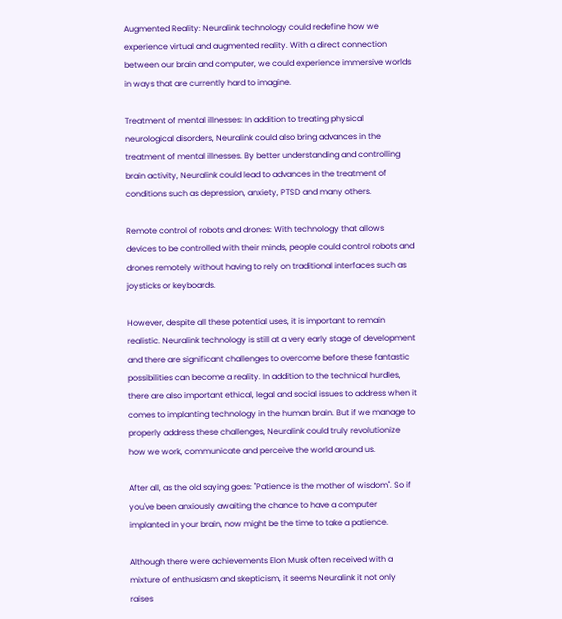Augmented Reality: Neuralink technology could redefine how we experience virtual and augmented reality. With a direct connection between our brain and computer, we could experience immersive worlds in ways that are currently hard to imagine.

Treatment of mental illnesses: In addition to treating physical neurological disorders, Neuralink could also bring advances in the treatment of mental illnesses. By better understanding and controlling brain activity, Neuralink could lead to advances in the treatment of conditions such as depression, anxiety, PTSD and many others.

Remote control of robots and drones: With technology that allows devices to be controlled with their minds, people could control robots and drones remotely without having to rely on traditional interfaces such as joysticks or keyboards.

However, despite all these potential uses, it is important to remain realistic. Neuralink technology is still at a very early stage of development and there are significant challenges to overcome before these fantastic possibilities can become a reality. In addition to the technical hurdles, there are also important ethical, legal and social issues to address when it comes to implanting technology in the human brain. But if we manage to properly address these challenges, Neuralink could truly revolutionize how we work, communicate and perceive the world around us.

After all, as the old saying goes: "Patience is the mother of wisdom". So if you've been anxiously awaiting the chance to have a computer implanted in your brain, now might be the time to take a patience.

Although there were achievements Elon Musk often received with a mixture of enthusiasm and skepticism, it seems Neuralink it not only raises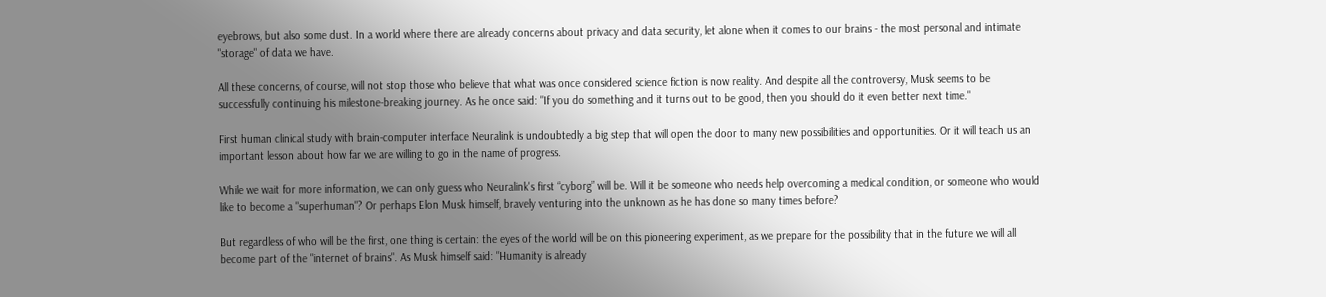eyebrows, but also some dust. In a world where there are already concerns about privacy and data security, let alone when it comes to our brains - the most personal and intimate "storage" of data we have.

All these concerns, of course, will not stop those who believe that what was once considered science fiction is now reality. And despite all the controversy, Musk seems to be successfully continuing his milestone-breaking journey. As he once said: "If you do something and it turns out to be good, then you should do it even better next time."

First human clinical study with brain-computer interface Neuralink is undoubtedly a big step that will open the door to many new possibilities and opportunities. Or it will teach us an important lesson about how far we are willing to go in the name of progress.

While we wait for more information, we can only guess who Neuralink's first “cyborg” will be. Will it be someone who needs help overcoming a medical condition, or someone who would like to become a "superhuman"? Or perhaps Elon Musk himself, bravely venturing into the unknown as he has done so many times before?

But regardless of who will be the first, one thing is certain: the eyes of the world will be on this pioneering experiment, as we prepare for the possibility that in the future we will all become part of the "internet of brains". As Musk himself said: "Humanity is already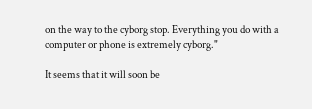on the way to the cyborg stop. Everything you do with a computer or phone is extremely cyborg."

It seems that it will soon be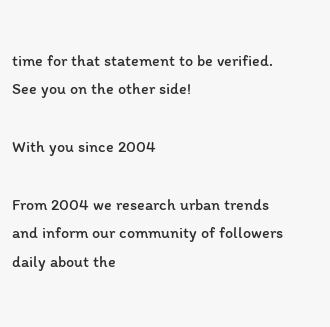time for that statement to be verified. See you on the other side!

With you since 2004

From 2004 we research urban trends and inform our community of followers daily about the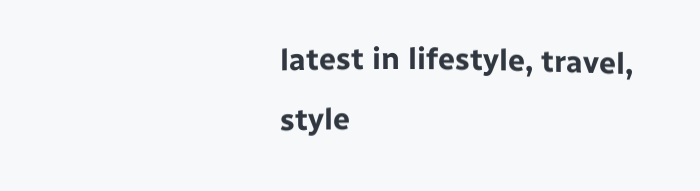latest in lifestyle, travel, style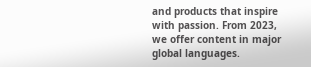and products that inspire with passion. From 2023, we offer content in major global languages.